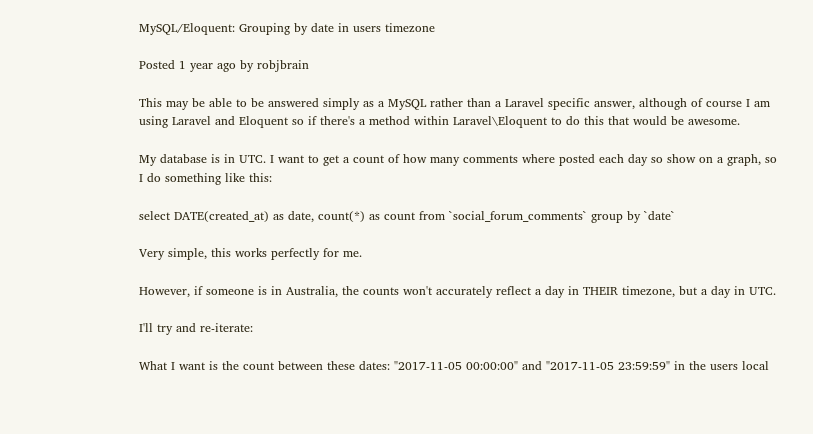MySQL/Eloquent: Grouping by date in users timezone

Posted 1 year ago by robjbrain

This may be able to be answered simply as a MySQL rather than a Laravel specific answer, although of course I am using Laravel and Eloquent so if there's a method within Laravel\Eloquent to do this that would be awesome.

My database is in UTC. I want to get a count of how many comments where posted each day so show on a graph, so I do something like this:

select DATE(created_at) as date, count(*) as count from `social_forum_comments` group by `date`

Very simple, this works perfectly for me.

However, if someone is in Australia, the counts won't accurately reflect a day in THEIR timezone, but a day in UTC.

I'll try and re-iterate:

What I want is the count between these dates: "2017-11-05 00:00:00" and "2017-11-05 23:59:59" in the users local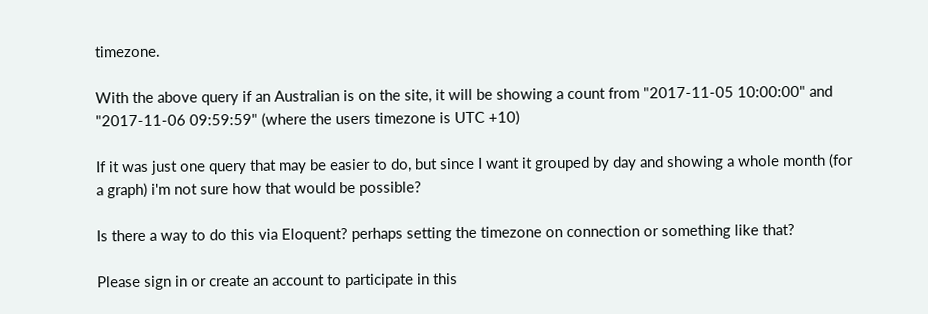timezone.

With the above query if an Australian is on the site, it will be showing a count from "2017-11-05 10:00:00" and "2017-11-06 09:59:59" (where the users timezone is UTC +10)

If it was just one query that may be easier to do, but since I want it grouped by day and showing a whole month (for a graph) i'm not sure how that would be possible?

Is there a way to do this via Eloquent? perhaps setting the timezone on connection or something like that?

Please sign in or create an account to participate in this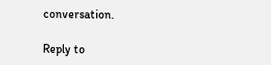conversation.

Reply to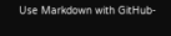Use Markdown with GitHub-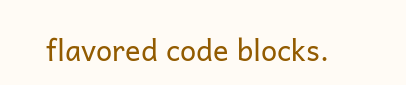flavored code blocks.